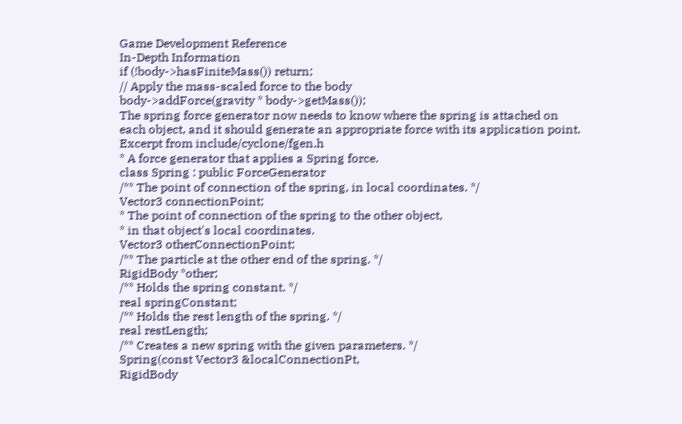Game Development Reference
In-Depth Information
if (!body->hasFiniteMass()) return;
// Apply the mass-scaled force to the body
body->addForce(gravity * body->getMass());
The spring force generator now needs to know where the spring is attached on
each object, and it should generate an appropriate force with its application point.
Excerpt from include/cyclone/fgen.h
* A force generator that applies a Spring force.
class Spring : public ForceGenerator
/** The point of connection of the spring, in local coordinates. */
Vector3 connectionPoint;
* The point of connection of the spring to the other object,
* in that object's local coordinates.
Vector3 otherConnectionPoint;
/** The particle at the other end of the spring. */
RigidBody *other;
/** Holds the spring constant. */
real springConstant;
/** Holds the rest length of the spring. */
real restLength;
/** Creates a new spring with the given parameters. */
Spring(const Vector3 &localConnectionPt,
RigidBody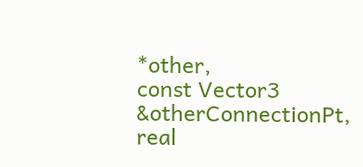*other,
const Vector3 &otherConnectionPt,
real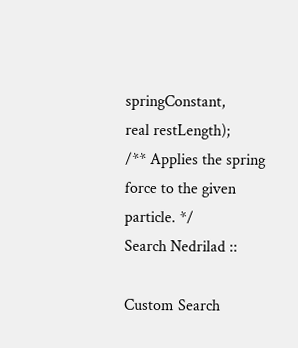springConstant,
real restLength);
/** Applies the spring force to the given particle. */
Search Nedrilad ::

Custom Search